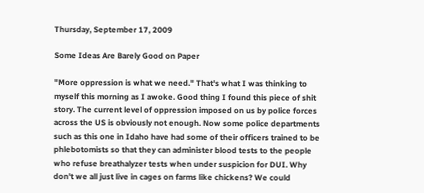Thursday, September 17, 2009

Some Ideas Are Barely Good on Paper

"More oppression is what we need." That's what I was thinking to myself this morning as I awoke. Good thing I found this piece of shit story. The current level of oppression imposed on us by police forces across the US is obviously not enough. Now some police departments such as this one in Idaho have had some of their officers trained to be phlebotomists so that they can administer blood tests to the people who refuse breathalyzer tests when under suspicion for DUI. Why don't we all just live in cages on farms like chickens? We could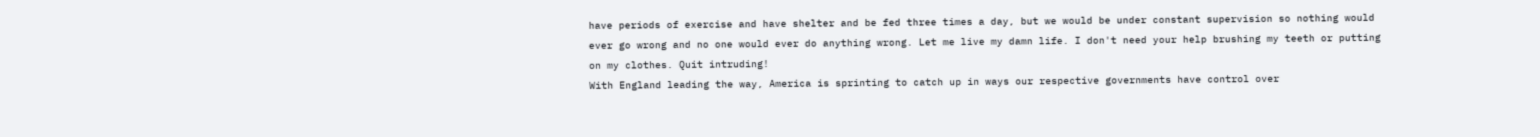have periods of exercise and have shelter and be fed three times a day, but we would be under constant supervision so nothing would ever go wrong and no one would ever do anything wrong. Let me live my damn life. I don't need your help brushing my teeth or putting on my clothes. Quit intruding!
With England leading the way, America is sprinting to catch up in ways our respective governments have control over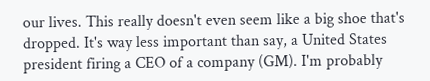our lives. This really doesn't even seem like a big shoe that's dropped. It's way less important than say, a United States president firing a CEO of a company (GM). I'm probably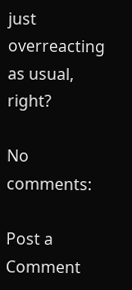just overreacting as usual, right?

No comments:

Post a Comment